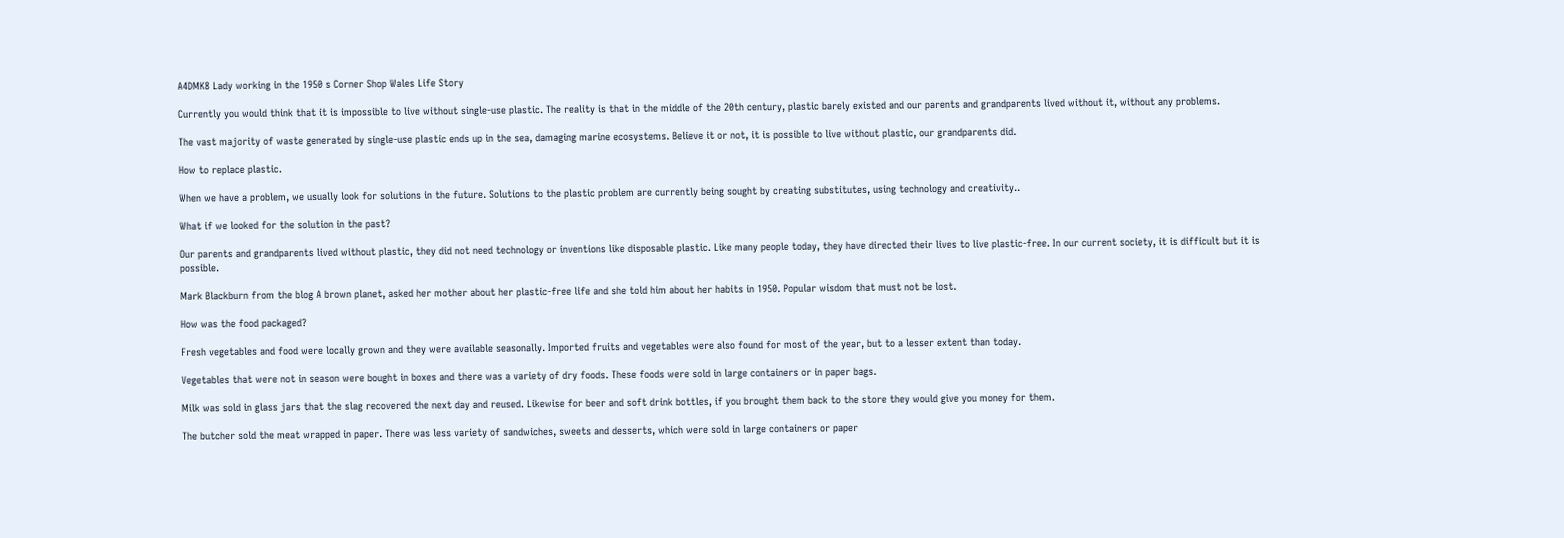A4DMK8 Lady working in the 1950 s Corner Shop Wales Life Story

Currently you would think that it is impossible to live without single-use plastic. The reality is that in the middle of the 20th century, plastic barely existed and our parents and grandparents lived without it, without any problems.

The vast majority of waste generated by single-use plastic ends up in the sea, damaging marine ecosystems. Believe it or not, it is possible to live without plastic, our grandparents did.

How to replace plastic.

When we have a problem, we usually look for solutions in the future. Solutions to the plastic problem are currently being sought by creating substitutes, using technology and creativity..

What if we looked for the solution in the past?

Our parents and grandparents lived without plastic, they did not need technology or inventions like disposable plastic. Like many people today, they have directed their lives to live plastic-free. In our current society, it is difficult but it is possible.

Mark Blackburn from the blog A brown planet, asked her mother about her plastic-free life and she told him about her habits in 1950. Popular wisdom that must not be lost.

How was the food packaged?

Fresh vegetables and food were locally grown and they were available seasonally. Imported fruits and vegetables were also found for most of the year, but to a lesser extent than today.

Vegetables that were not in season were bought in boxes and there was a variety of dry foods. These foods were sold in large containers or in paper bags.

Milk was sold in glass jars that the slag recovered the next day and reused. Likewise for beer and soft drink bottles, if you brought them back to the store they would give you money for them.

The butcher sold the meat wrapped in paper. There was less variety of sandwiches, sweets and desserts, which were sold in large containers or paper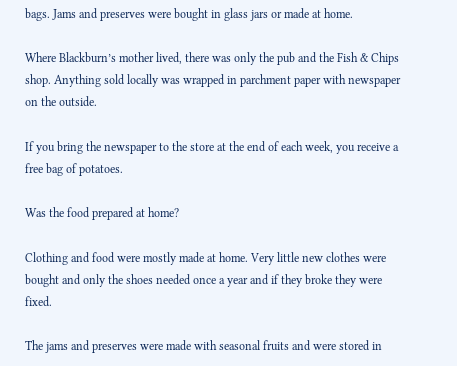bags. Jams and preserves were bought in glass jars or made at home.

Where Blackburn’s mother lived, there was only the pub and the Fish & Chips shop. Anything sold locally was wrapped in parchment paper with newspaper on the outside.

If you bring the newspaper to the store at the end of each week, you receive a free bag of potatoes.

Was the food prepared at home?

Clothing and food were mostly made at home. Very little new clothes were bought and only the shoes needed once a year and if they broke they were fixed.

The jams and preserves were made with seasonal fruits and were stored in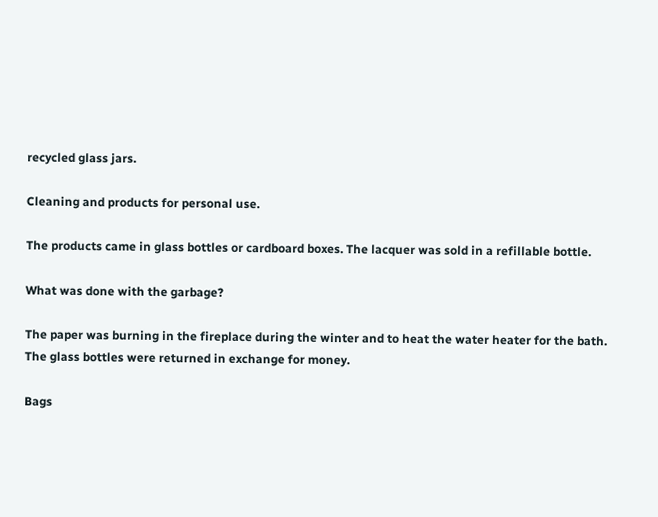recycled glass jars.

Cleaning and products for personal use.

The products came in glass bottles or cardboard boxes. The lacquer was sold in a refillable bottle.

What was done with the garbage?

The paper was burning in the fireplace during the winter and to heat the water heater for the bath. The glass bottles were returned in exchange for money.

Bags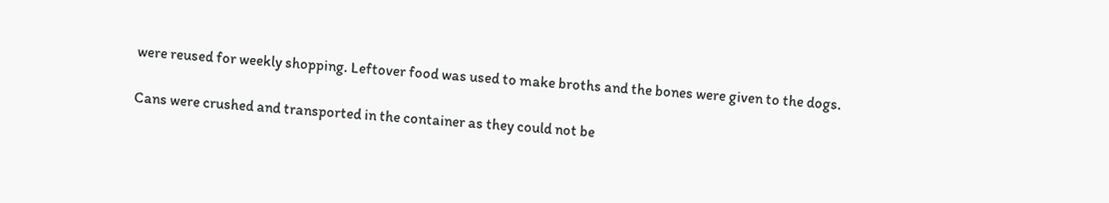were reused for weekly shopping. Leftover food was used to make broths and the bones were given to the dogs.

Cans were crushed and transported in the container as they could not be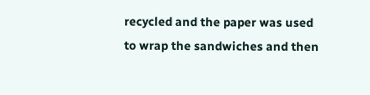recycled and the paper was used to wrap the sandwiches and then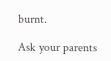burnt.

Ask your parents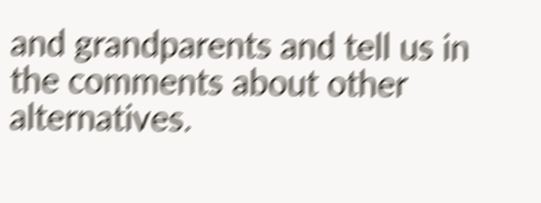and grandparents and tell us in the comments about other alternatives.